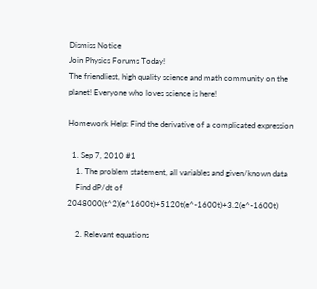Dismiss Notice
Join Physics Forums Today!
The friendliest, high quality science and math community on the planet! Everyone who loves science is here!

Homework Help: Find the derivative of a complicated expression

  1. Sep 7, 2010 #1
    1. The problem statement, all variables and given/known data
    Find dP/dt of 2048000(t^2)(e^1600t)+5120t(e^-1600t)+3.2(e^-1600t)

    2. Relevant equations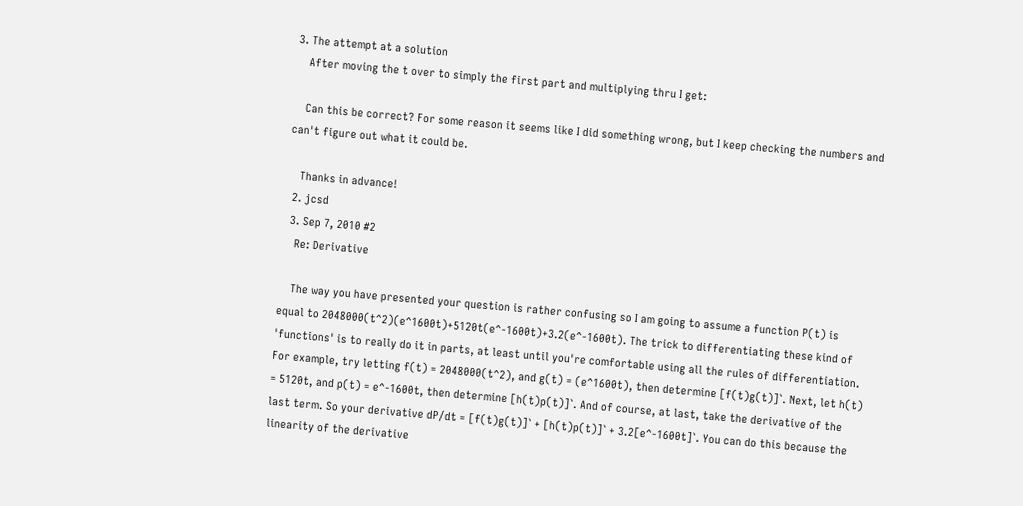3. The attempt at a solution
    After moving the t over to simply the first part and multiplying thru I get:

    Can this be correct? For some reason it seems like I did something wrong, but I keep checking the numbers and can't figure out what it could be.

    Thanks in advance!
  2. jcsd
  3. Sep 7, 2010 #2
    Re: Derivative

    The way you have presented your question is rather confusing so I am going to assume a function P(t) is equal to 2048000(t^2)(e^1600t)+5120t(e^-1600t)+3.2(e^-1600t). The trick to differentiating these kind of 'functions' is to really do it in parts, at least until you're comfortable using all the rules of differentiation. For example, try letting f(t) = 2048000(t^2), and g(t) = (e^1600t), then determine [f(t)g(t)]`. Next, let h(t) = 5120t, and p(t) = e^-1600t, then determine [h(t)p(t)]`. And of course, at last, take the derivative of the last term. So your derivative dP/dt = [f(t)g(t)]` + [h(t)p(t)]` + 3.2[e^-1600t]`. You can do this because the linearity of the derivative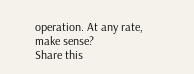operation. At any rate, make sense?
Share this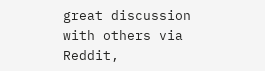great discussion with others via Reddit,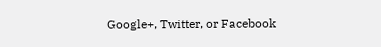Google+, Twitter, or Facebook